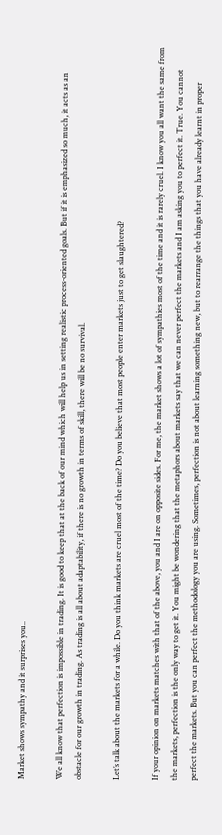Market shows sympathy and it surprises you..

We all know that perfection is impossible in trading. It is good to keep that at the back of our mind which will help us in setting realistic process-oriented goals. But if it is emphasized so much, it acts as an obstacle for our growth in trading. As trading is all about adaptability, if there is no growth in terms of skill, there will be no survival.

Let’s talk about the markets for a while. Do you think markets are cruel most of the time? Do you believe that most people enter markets just to get slaughtered?

If your opinion on markets matches with that of the above, you and I are on opposite sides. For me, the market shows a lot of sympathies most of the time and it is rarely cruel. I know you all want the same from the markets, perfection is the only way to get it. You might be wondering that the metaphors about markets say that we can never perfect the markets and I am asking you to perfect it. True. You cannot perfect the markets. But you can perfect the methodology you are using. Sometimes, perfection is not about learning something new, but to rearrange the things that you have already learnt in proper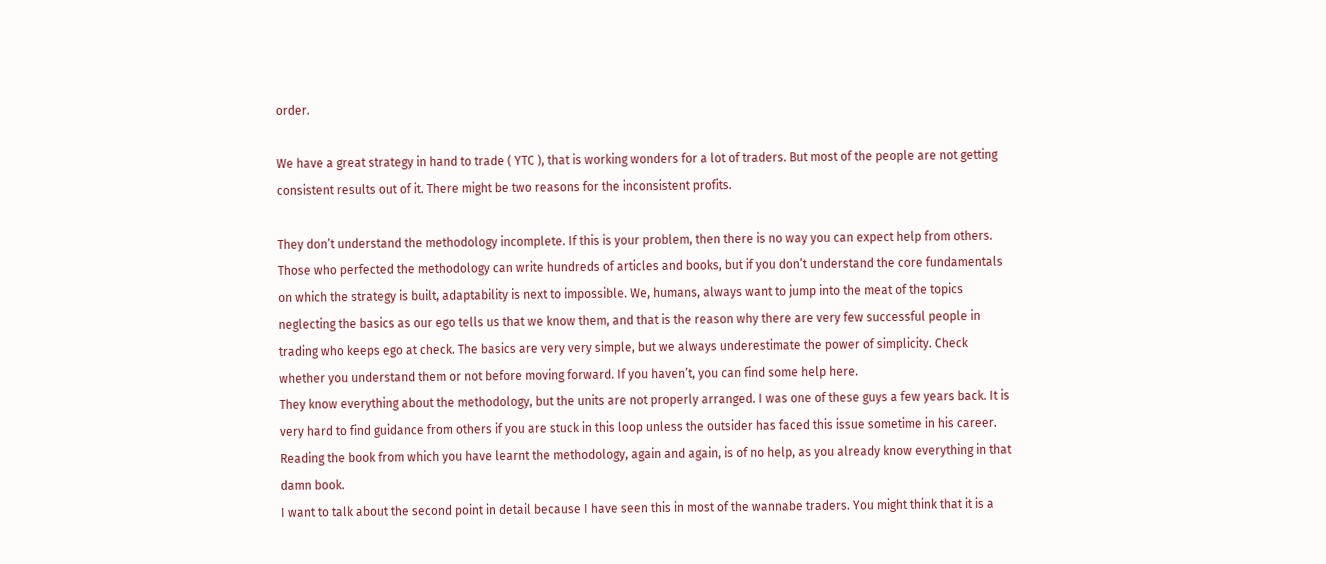order.

We have a great strategy in hand to trade ( YTC ), that is working wonders for a lot of traders. But most of the people are not getting consistent results out of it. There might be two reasons for the inconsistent profits.

They don’t understand the methodology incomplete. If this is your problem, then there is no way you can expect help from others. Those who perfected the methodology can write hundreds of articles and books, but if you don’t understand the core fundamentals on which the strategy is built, adaptability is next to impossible. We, humans, always want to jump into the meat of the topics neglecting the basics as our ego tells us that we know them, and that is the reason why there are very few successful people in trading who keeps ego at check. The basics are very very simple, but we always underestimate the power of simplicity. Check whether you understand them or not before moving forward. If you haven’t, you can find some help here.
They know everything about the methodology, but the units are not properly arranged. I was one of these guys a few years back. It is very hard to find guidance from others if you are stuck in this loop unless the outsider has faced this issue sometime in his career. Reading the book from which you have learnt the methodology, again and again, is of no help, as you already know everything in that damn book.
I want to talk about the second point in detail because I have seen this in most of the wannabe traders. You might think that it is a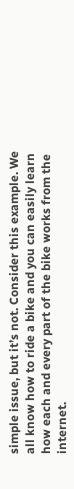simple issue, but it’s not. Consider this example. We all know how to ride a bike and you can easily learn how each and every part of the bike works from the internet.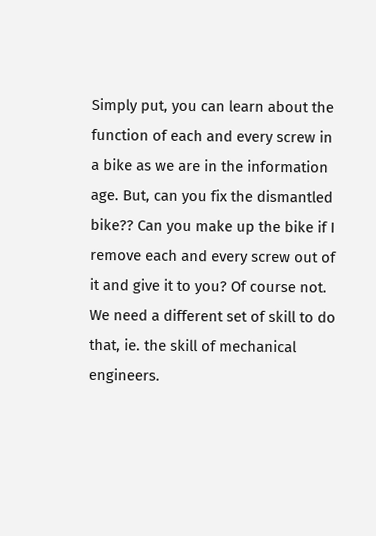Simply put, you can learn about the function of each and every screw in a bike as we are in the information age. But, can you fix the dismantled bike?? Can you make up the bike if I remove each and every screw out of it and give it to you? Of course not. We need a different set of skill to do that, ie. the skill of mechanical engineers.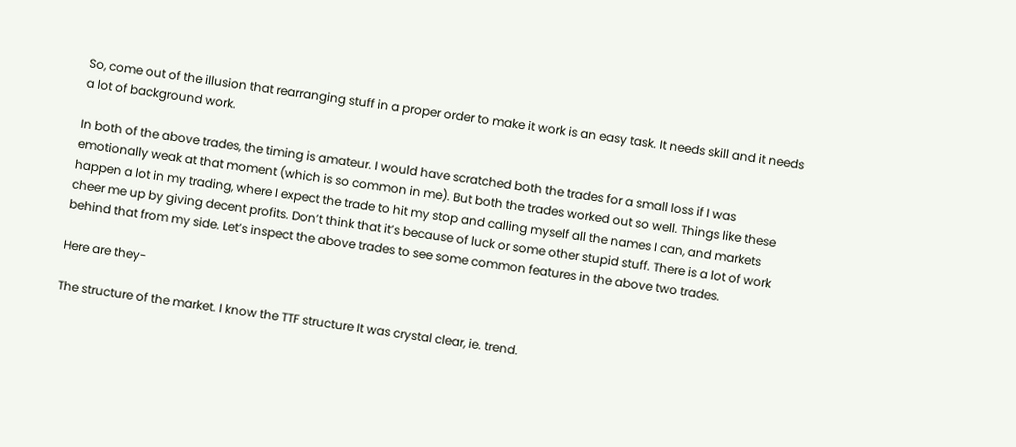So, come out of the illusion that rearranging stuff in a proper order to make it work is an easy task. It needs skill and it needs a lot of background work.

In both of the above trades, the timing is amateur. I would have scratched both the trades for a small loss if I was emotionally weak at that moment (which is so common in me). But both the trades worked out so well. Things like these happen a lot in my trading, where I expect the trade to hit my stop and calling myself all the names I can, and markets cheer me up by giving decent profits. Don’t think that it’s because of luck or some other stupid stuff. There is a lot of work behind that from my side. Let’s inspect the above trades to see some common features in the above two trades.

Here are they-

The structure of the market. I know the TTF structure It was crystal clear, ie. trend.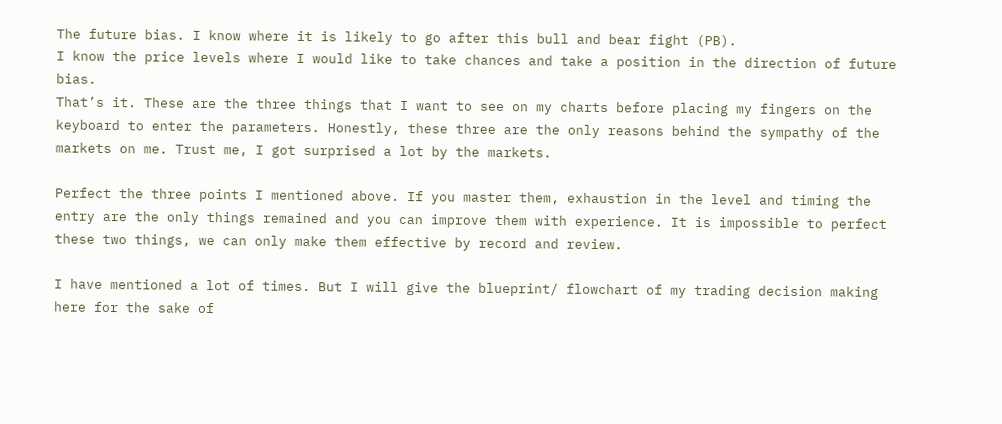The future bias. I know where it is likely to go after this bull and bear fight (PB).
I know the price levels where I would like to take chances and take a position in the direction of future bias.
That’s it. These are the three things that I want to see on my charts before placing my fingers on the keyboard to enter the parameters. Honestly, these three are the only reasons behind the sympathy of the markets on me. Trust me, I got surprised a lot by the markets.

Perfect the three points I mentioned above. If you master them, exhaustion in the level and timing the entry are the only things remained and you can improve them with experience. It is impossible to perfect these two things, we can only make them effective by record and review.

I have mentioned a lot of times. But I will give the blueprint/ flowchart of my trading decision making here for the sake of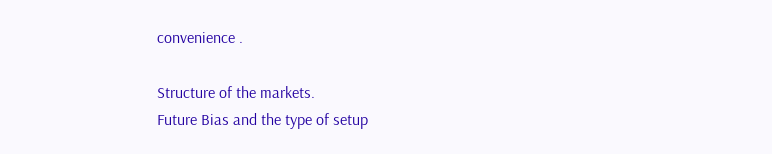convenience .

Structure of the markets.
Future Bias and the type of setup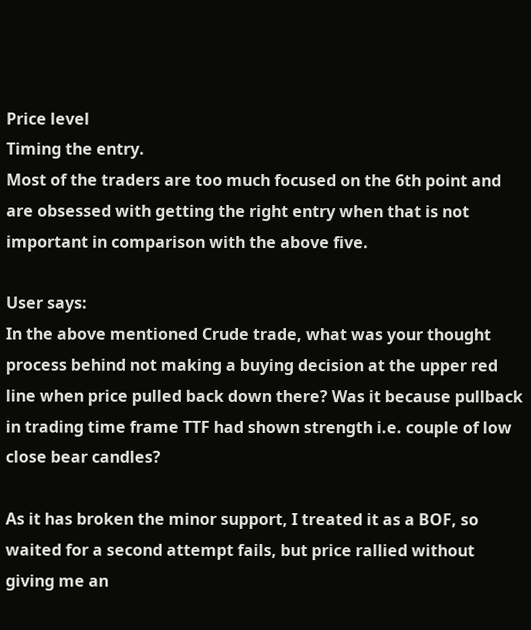Price level
Timing the entry.
Most of the traders are too much focused on the 6th point and are obsessed with getting the right entry when that is not important in comparison with the above five.

User says:
In the above mentioned Crude trade, what was your thought process behind not making a buying decision at the upper red line when price pulled back down there? Was it because pullback in trading time frame TTF had shown strength i.e. couple of low close bear candles?

As it has broken the minor support, I treated it as a BOF, so waited for a second attempt fails, but price rallied without giving me an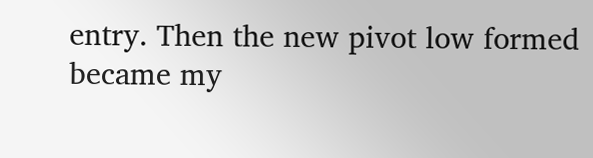entry. Then the new pivot low formed became my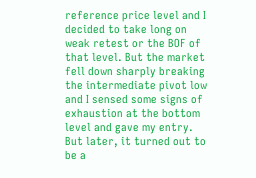reference price level and I decided to take long on weak retest or the BOF of that level. But the market fell down sharply breaking the intermediate pivot low and I sensed some signs of exhaustion at the bottom level and gave my entry. But later, it turned out to be a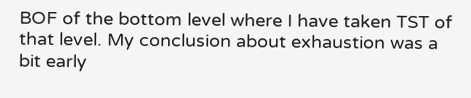BOF of the bottom level where I have taken TST of that level. My conclusion about exhaustion was a bit early